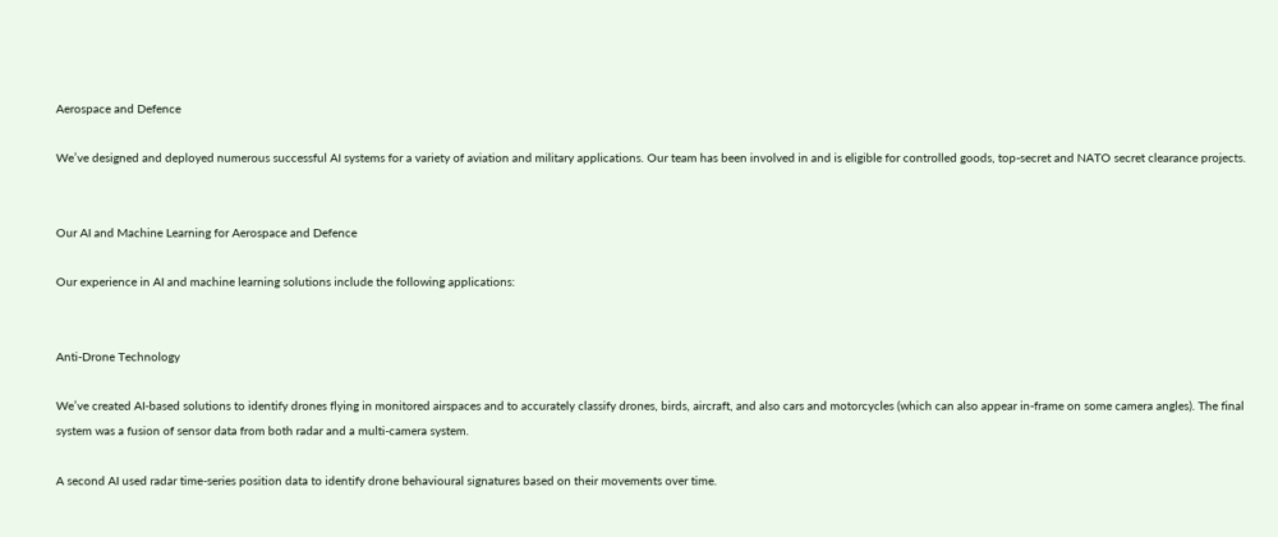Aerospace and Defence

We’ve designed and deployed numerous successful AI systems for a variety of aviation and military applications. Our team has been involved in and is eligible for controlled goods, top-secret and NATO secret clearance projects.


Our AI and Machine Learning for Aerospace and Defence

Our experience in AI and machine learning solutions include the following applications:


Anti-Drone Technology

We’ve created AI-based solutions to identify drones flying in monitored airspaces and to accurately classify drones, birds, aircraft, and also cars and motorcycles (which can also appear in-frame on some camera angles). The final system was a fusion of sensor data from both radar and a multi-camera system.

A second AI used radar time-series position data to identify drone behavioural signatures based on their movements over time.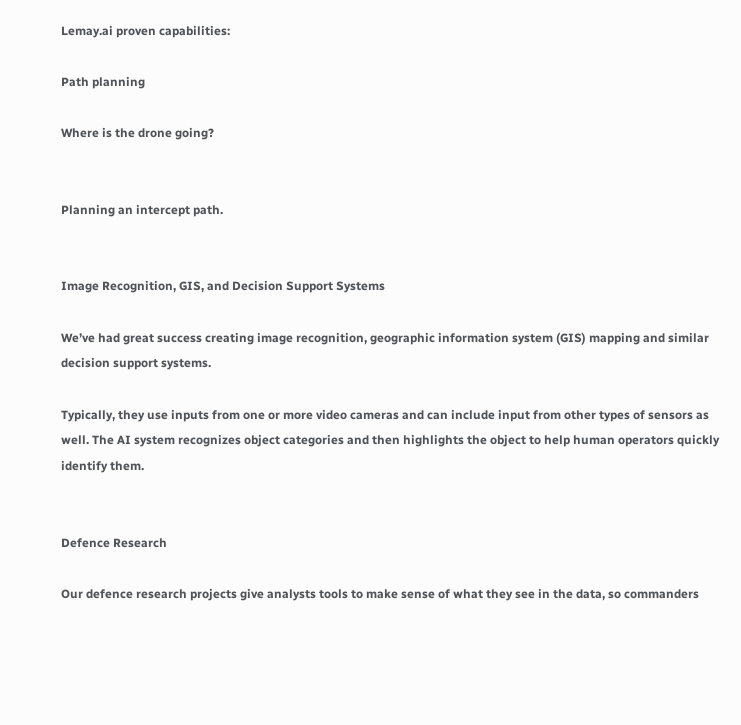Lemay.ai proven capabilities:

Path planning

Where is the drone going?


Planning an intercept path.


Image Recognition, GIS, and Decision Support Systems

We’ve had great success creating image recognition, geographic information system (GIS) mapping and similar decision support systems.

Typically, they use inputs from one or more video cameras and can include input from other types of sensors as well. The AI system recognizes object categories and then highlights the object to help human operators quickly identify them.


Defence Research

Our defence research projects give analysts tools to make sense of what they see in the data, so commanders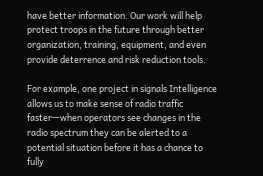have better information. Our work will help protect troops in the future through better organization, training, equipment, and even provide deterrence and risk reduction tools.

For example, one project in signals Intelligence allows us to make sense of radio traffic faster—when operators see changes in the radio spectrum they can be alerted to a potential situation before it has a chance to fully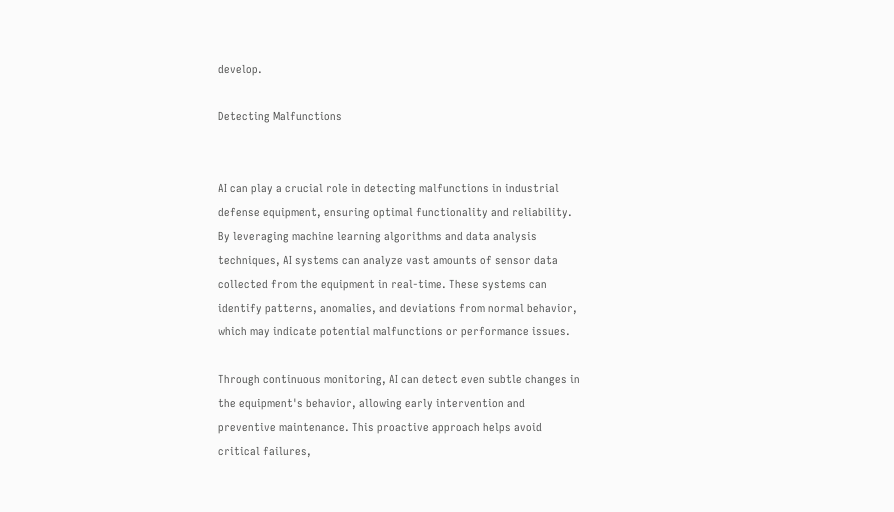develop.

Detecting Malfunctions


AI can play a crucial role in detecting malfunctions in industrial defense equipment, ensuring optimal functionality and reliability. By leveraging machine learning algorithms and data analysis techniques, AI systems can analyze vast amounts of sensor data collected from the equipment in real-time. These systems can identify patterns, anomalies, and deviations from normal behavior, which may indicate potential malfunctions or performance issues.

Through continuous monitoring, AI can detect even subtle changes in the equipment's behavior, allowing early intervention and preventive maintenance. This proactive approach helps avoid critical failures,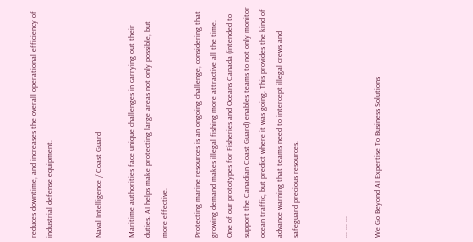reduces downtime, and increases the overall operational efficiency of industrial defense equipment.


Naval Intelligence / Coast Guard

Maritime authorities face unique challenges in carrying out their duties. AI helps make protecting large areas not only possible, but more effective.

Protecting marine resources is an ongoing challenge, considering that growing demand makes illegal fishing more attractive all the time. One of our prototypes for Fisheries and Oceans Canada (intended to support the Canadian Coast Guard) enables teams to not only monitor ocean traffic, but predict where it was going. This provides the kind of advance warning that teams need to intercept illegal crews and safeguard precious resources.


... ... ...

We Go Beyond AI Expertise To Business Solutions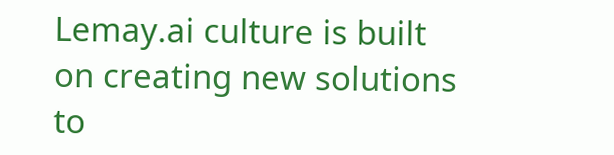Lemay.ai culture is built on creating new solutions to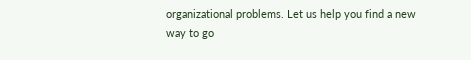organizational problems. Let us help you find a new way to go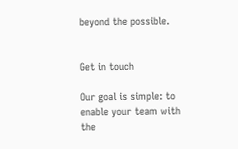beyond the possible.


Get in touch

Our goal is simple: to enable your team with the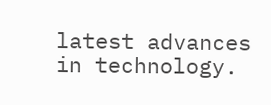latest advances in technology.